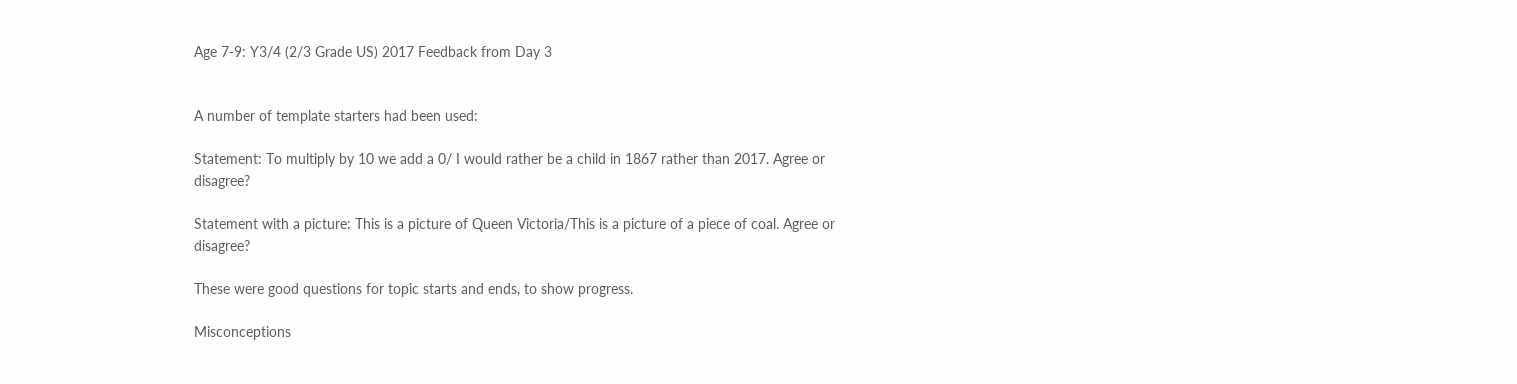Age 7-9: Y3/4 (2/3 Grade US) 2017 Feedback from Day 3


A number of template starters had been used:

Statement: To multiply by 10 we add a 0/ I would rather be a child in 1867 rather than 2017. Agree or disagree?

Statement with a picture: This is a picture of Queen Victoria/This is a picture of a piece of coal. Agree or disagree?

These were good questions for topic starts and ends, to show progress.

Misconceptions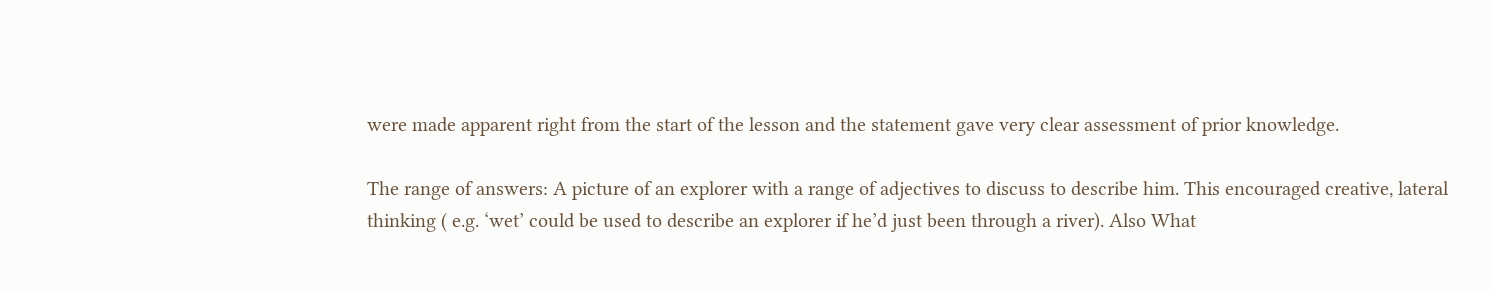were made apparent right from the start of the lesson and the statement gave very clear assessment of prior knowledge.

The range of answers: A picture of an explorer with a range of adjectives to discuss to describe him. This encouraged creative, lateral thinking ( e.g. ‘wet’ could be used to describe an explorer if he’d just been through a river). Also What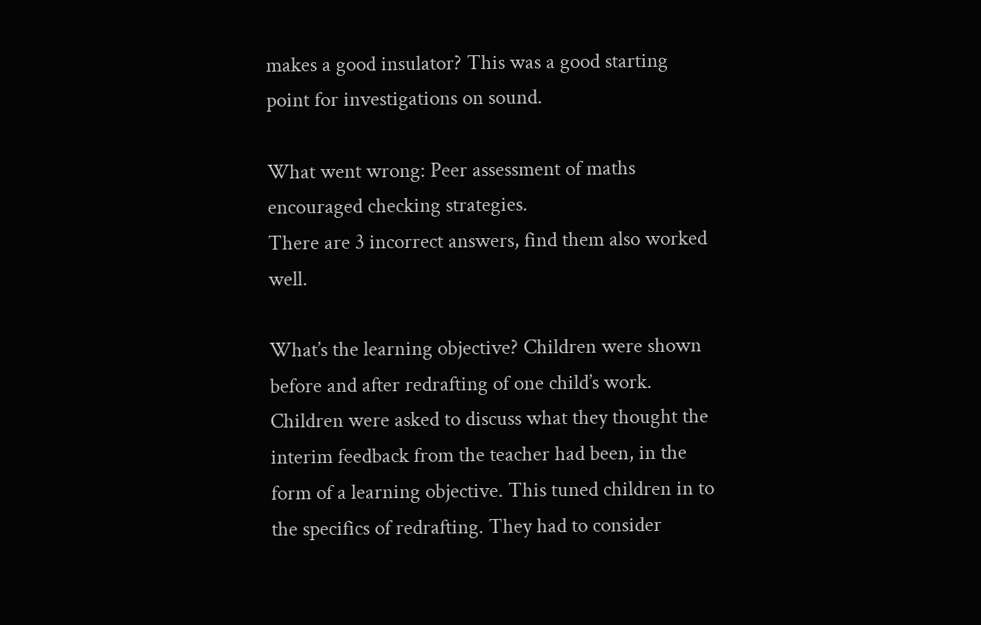makes a good insulator? This was a good starting point for investigations on sound.

What went wrong: Peer assessment of maths encouraged checking strategies.
There are 3 incorrect answers, find them also worked well.

What’s the learning objective? Children were shown before and after redrafting of one child’s work. Children were asked to discuss what they thought the interim feedback from the teacher had been, in the form of a learning objective. This tuned children in to the specifics of redrafting. They had to consider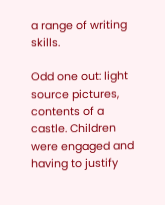a range of writing skills.

Odd one out: light source pictures, contents of a castle. Children were engaged and having to justify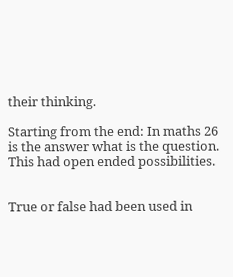their thinking.

Starting from the end: In maths 26 is the answer what is the question. This had open ended possibilities.


True or false had been used in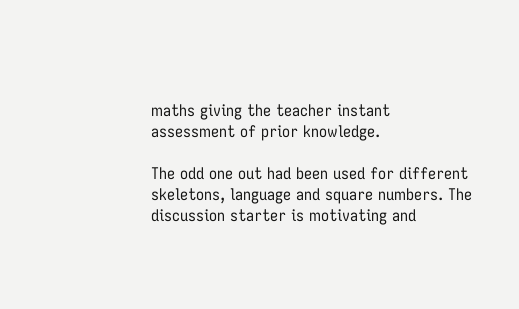maths giving the teacher instant assessment of prior knowledge.

The odd one out had been used for different skeletons, language and square numbers. The discussion starter is motivating and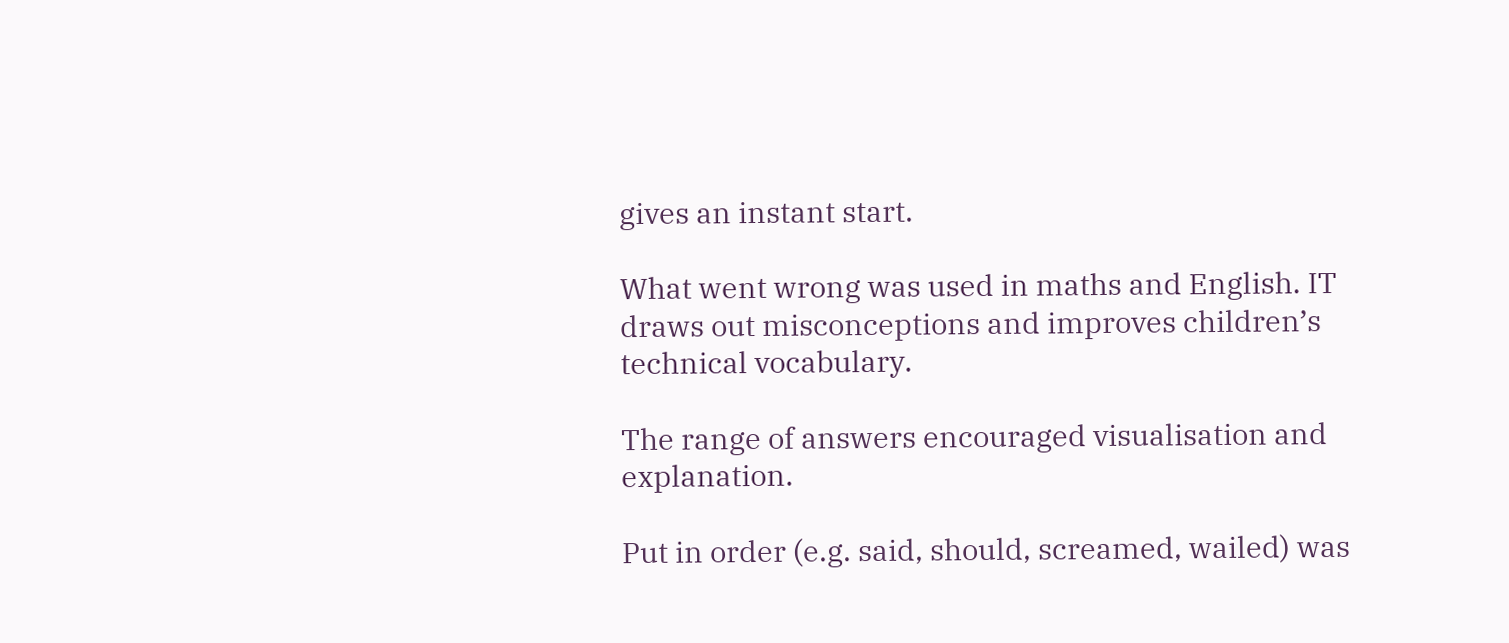gives an instant start.

What went wrong was used in maths and English. IT draws out misconceptions and improves children’s technical vocabulary.

The range of answers encouraged visualisation and explanation.

Put in order (e.g. said, should, screamed, wailed) was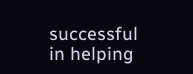successful in helping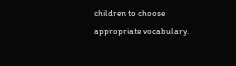children to choose appropriate vocabulary.